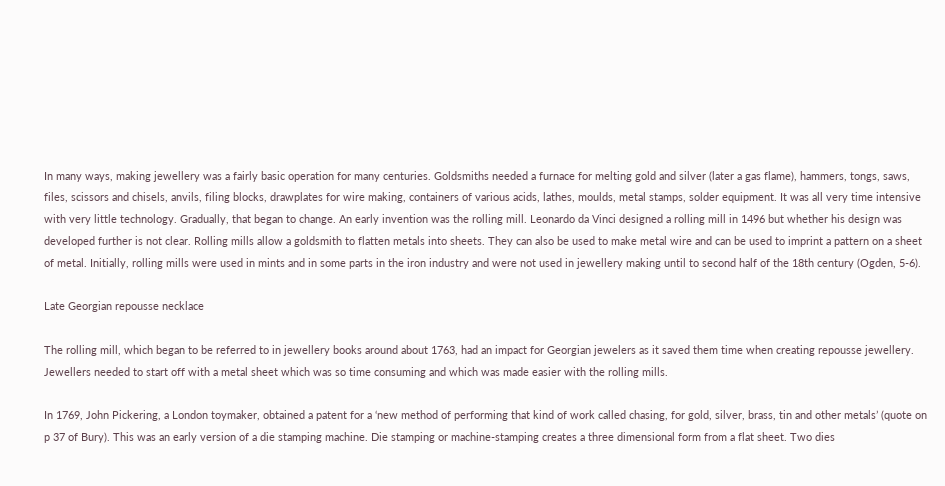In many ways, making jewellery was a fairly basic operation for many centuries. Goldsmiths needed a furnace for melting gold and silver (later a gas flame), hammers, tongs, saws, files, scissors and chisels, anvils, filing blocks, drawplates for wire making, containers of various acids, lathes, moulds, metal stamps, solder equipment. It was all very time intensive with very little technology. Gradually, that began to change. An early invention was the rolling mill. Leonardo da Vinci designed a rolling mill in 1496 but whether his design was developed further is not clear. Rolling mills allow a goldsmith to flatten metals into sheets. They can also be used to make metal wire and can be used to imprint a pattern on a sheet of metal. Initially, rolling mills were used in mints and in some parts in the iron industry and were not used in jewellery making until to second half of the 18th century (Ogden, 5-6).

Late Georgian repousse necklace

The rolling mill, which began to be referred to in jewellery books around about 1763, had an impact for Georgian jewelers as it saved them time when creating repousse jewellery. Jewellers needed to start off with a metal sheet which was so time consuming and which was made easier with the rolling mills.

In 1769, John Pickering, a London toymaker, obtained a patent for a ‘new method of performing that kind of work called chasing, for gold, silver, brass, tin and other metals’ (quote on p 37 of Bury). This was an early version of a die stamping machine. Die stamping or machine-stamping creates a three dimensional form from a flat sheet. Two dies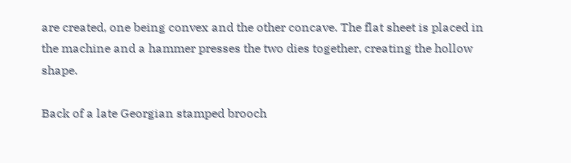are created, one being convex and the other concave. The flat sheet is placed in the machine and a hammer presses the two dies together, creating the hollow shape.

Back of a late Georgian stamped brooch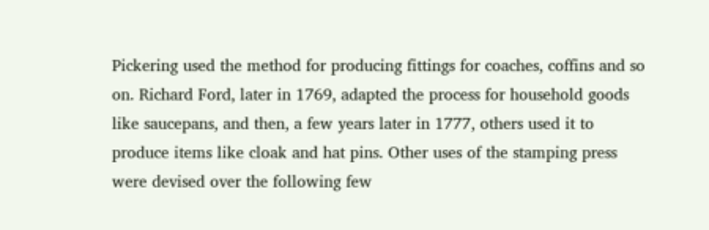Pickering used the method for producing fittings for coaches, coffins and so on. Richard Ford, later in 1769, adapted the process for household goods like saucepans, and then, a few years later in 1777, others used it to produce items like cloak and hat pins. Other uses of the stamping press were devised over the following few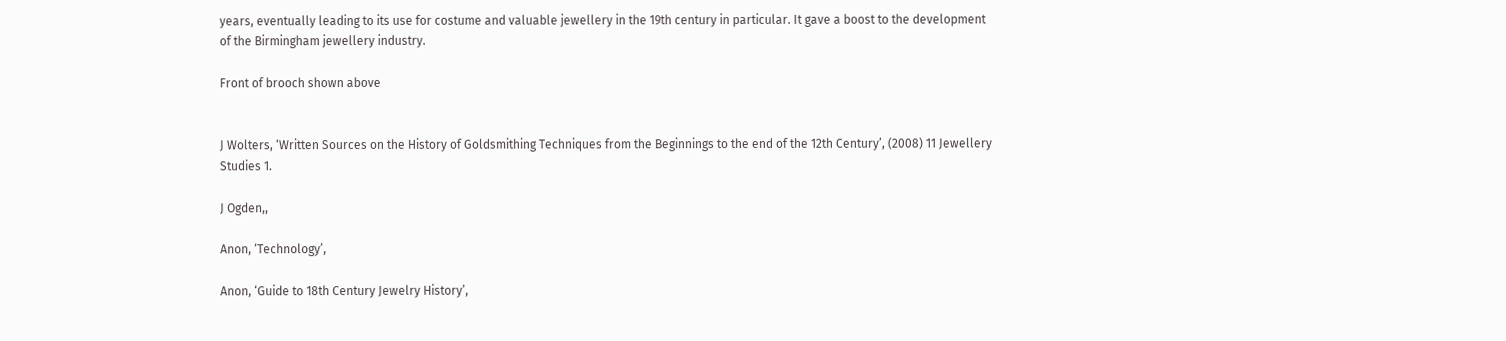years, eventually leading to its use for costume and valuable jewellery in the 19th century in particular. It gave a boost to the development of the Birmingham jewellery industry.

Front of brooch shown above


J Wolters, ‘Written Sources on the History of Goldsmithing Techniques from the Beginnings to the end of the 12th Century’, (2008) 11 Jewellery Studies 1.

J Ogden,,

Anon, ‘Technology’,

Anon, ‘Guide to 18th Century Jewelry History’,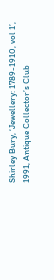Shirley Bury, ‘Jewellery: 1789-1910, vol 1’, 1991, Antique Collector’s Club